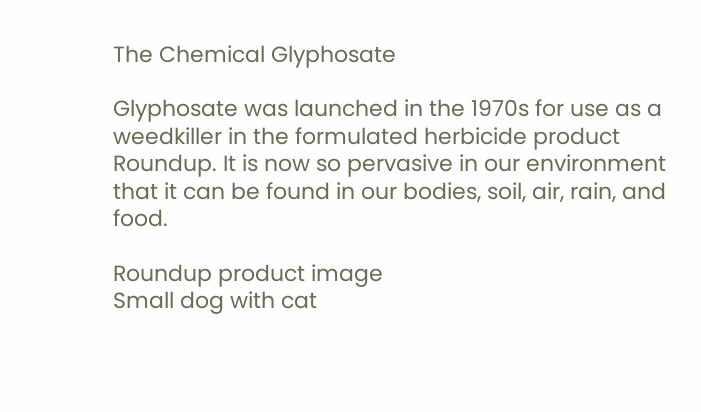The Chemical Glyphosate

Glyphosate was launched in the 1970s for use as a weedkiller in the formulated herbicide product Roundup. It is now so pervasive in our environment that it can be found in our bodies, soil, air, rain, and food.

Roundup product image
Small dog with cat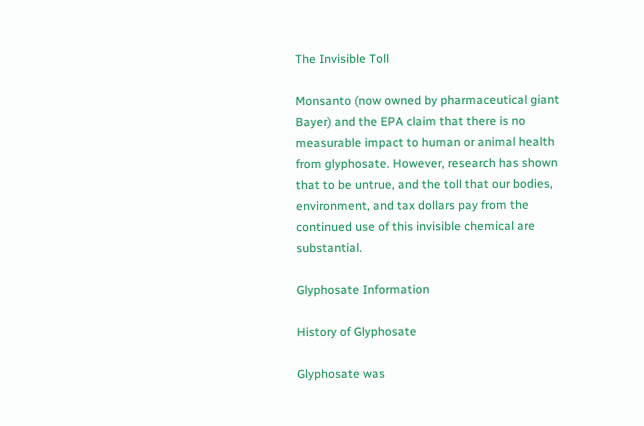The Invisible Toll

Monsanto (now owned by pharmaceutical giant Bayer) and the EPA claim that there is no measurable impact to human or animal health from glyphosate. However, research has shown that to be untrue, and the toll that our bodies, environment, and tax dollars pay from the continued use of this invisible chemical are substantial.

Glyphosate Information

History of Glyphosate

Glyphosate was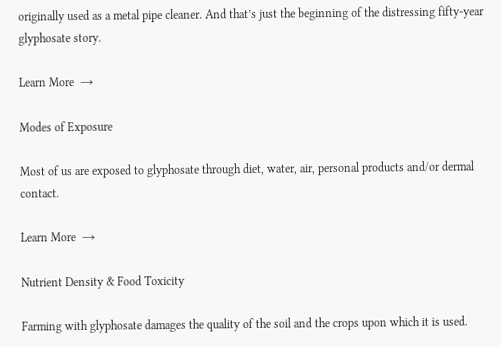originally used as a metal pipe cleaner. And that’s just the beginning of the distressing fifty-year glyphosate story.

Learn More  →

Modes of Exposure

Most of us are exposed to glyphosate through diet, water, air, personal products and/or dermal contact.

Learn More  →

Nutrient Density & Food Toxicity

Farming with glyphosate damages the quality of the soil and the crops upon which it is used.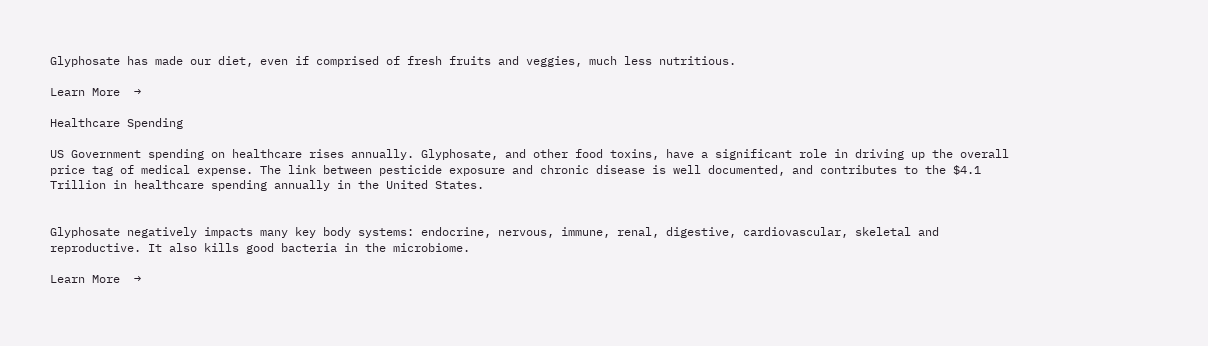Glyphosate has made our diet, even if comprised of fresh fruits and veggies, much less nutritious.

Learn More  →

Healthcare Spending

US Government spending on healthcare rises annually. Glyphosate, and other food toxins, have a significant role in driving up the overall price tag of medical expense. The link between pesticide exposure and chronic disease is well documented, and contributes to the $4.1 Trillion in healthcare spending annually in the United States.


Glyphosate negatively impacts many key body systems: endocrine, nervous, immune, renal, digestive, cardiovascular, skeletal and reproductive. It also kills good bacteria in the microbiome.

Learn More  →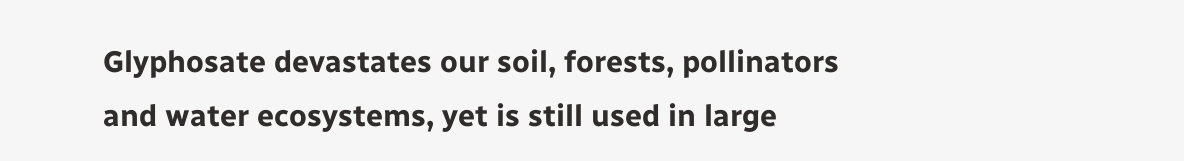Glyphosate devastates our soil, forests, pollinators and water ecosystems, yet is still used in large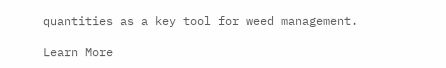quantities as a key tool for weed management.

Learn More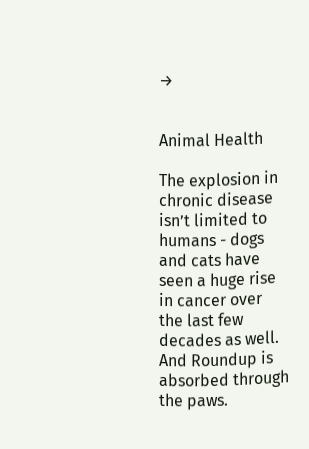→


Animal Health

The explosion in chronic disease isn’t limited to humans - dogs and cats have seen a huge rise in cancer over the last few decades as well. And Roundup is absorbed through the paws.